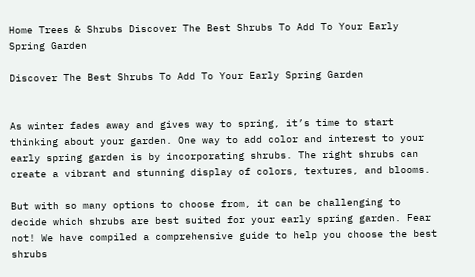Home Trees & Shrubs Discover The Best Shrubs To Add To Your Early Spring Garden

Discover The Best Shrubs To Add To Your Early Spring Garden


As winter fades away and gives way to spring, it’s time to start thinking about your garden. One way to add color and interest to your early spring garden is by incorporating shrubs. The right shrubs can create a vibrant and stunning display of colors, textures, and blooms.

But with so many options to choose from, it can be challenging to decide which shrubs are best suited for your early spring garden. Fear not! We have compiled a comprehensive guide to help you choose the best shrubs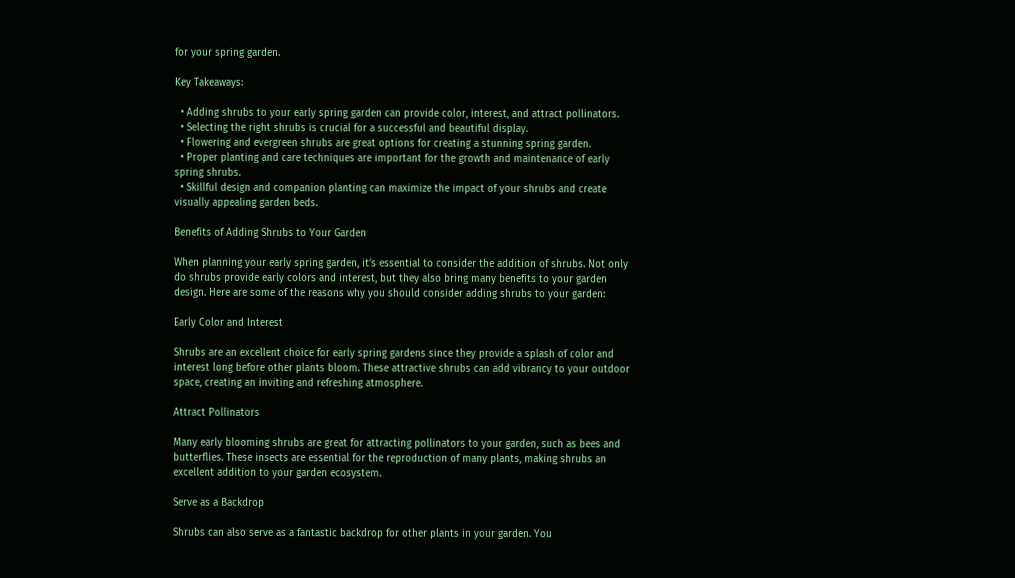for your spring garden.

Key Takeaways:

  • Adding shrubs to your early spring garden can provide color, interest, and attract pollinators.
  • Selecting the right shrubs is crucial for a successful and beautiful display.
  • Flowering and evergreen shrubs are great options for creating a stunning spring garden.
  • Proper planting and care techniques are important for the growth and maintenance of early spring shrubs.
  • Skillful design and companion planting can maximize the impact of your shrubs and create visually appealing garden beds.

Benefits of Adding Shrubs to Your Garden

When planning your early spring garden, it’s essential to consider the addition of shrubs. Not only do shrubs provide early colors and interest, but they also bring many benefits to your garden design. Here are some of the reasons why you should consider adding shrubs to your garden:

Early Color and Interest

Shrubs are an excellent choice for early spring gardens since they provide a splash of color and interest long before other plants bloom. These attractive shrubs can add vibrancy to your outdoor space, creating an inviting and refreshing atmosphere.

Attract Pollinators

Many early blooming shrubs are great for attracting pollinators to your garden, such as bees and butterflies. These insects are essential for the reproduction of many plants, making shrubs an excellent addition to your garden ecosystem.

Serve as a Backdrop

Shrubs can also serve as a fantastic backdrop for other plants in your garden. You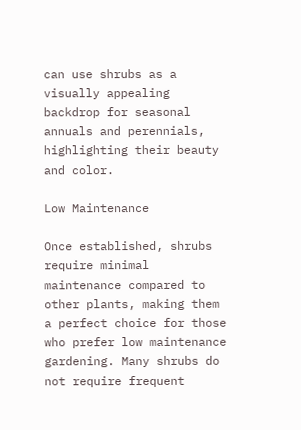can use shrubs as a visually appealing backdrop for seasonal annuals and perennials, highlighting their beauty and color.

Low Maintenance

Once established, shrubs require minimal maintenance compared to other plants, making them a perfect choice for those who prefer low maintenance gardening. Many shrubs do not require frequent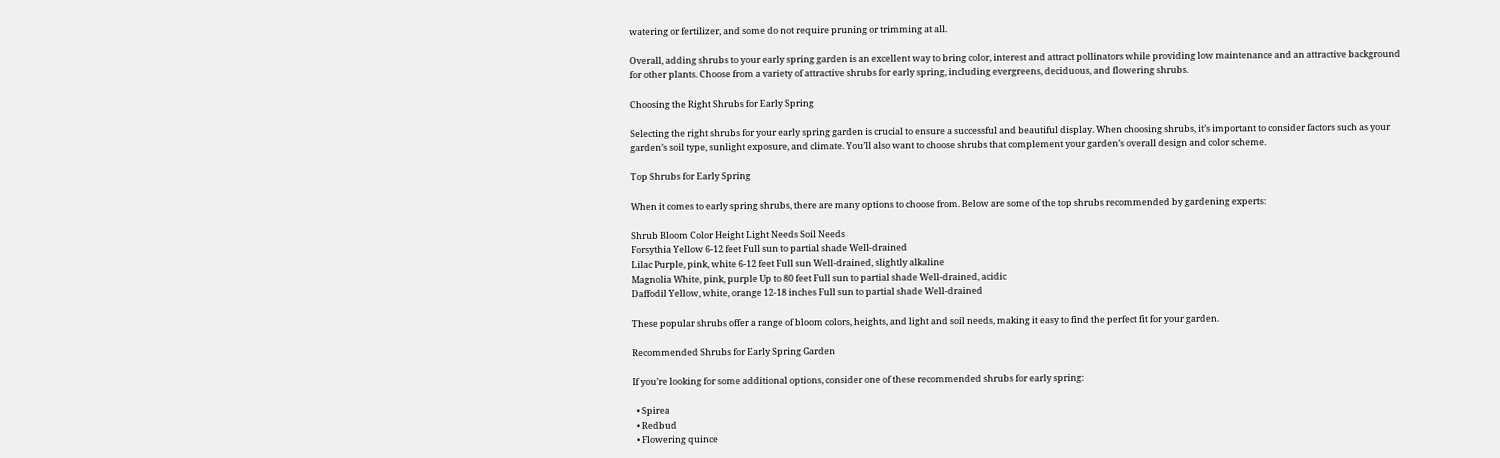watering or fertilizer, and some do not require pruning or trimming at all.

Overall, adding shrubs to your early spring garden is an excellent way to bring color, interest and attract pollinators while providing low maintenance and an attractive background for other plants. Choose from a variety of attractive shrubs for early spring, including evergreens, deciduous, and flowering shrubs.

Choosing the Right Shrubs for Early Spring

Selecting the right shrubs for your early spring garden is crucial to ensure a successful and beautiful display. When choosing shrubs, it’s important to consider factors such as your garden’s soil type, sunlight exposure, and climate. You’ll also want to choose shrubs that complement your garden’s overall design and color scheme.

Top Shrubs for Early Spring

When it comes to early spring shrubs, there are many options to choose from. Below are some of the top shrubs recommended by gardening experts:

Shrub Bloom Color Height Light Needs Soil Needs
Forsythia Yellow 6-12 feet Full sun to partial shade Well-drained
Lilac Purple, pink, white 6-12 feet Full sun Well-drained, slightly alkaline
Magnolia White, pink, purple Up to 80 feet Full sun to partial shade Well-drained, acidic
Daffodil Yellow, white, orange 12-18 inches Full sun to partial shade Well-drained

These popular shrubs offer a range of bloom colors, heights, and light and soil needs, making it easy to find the perfect fit for your garden.

Recommended Shrubs for Early Spring Garden

If you’re looking for some additional options, consider one of these recommended shrubs for early spring:

  • Spirea
  • Redbud
  • Flowering quince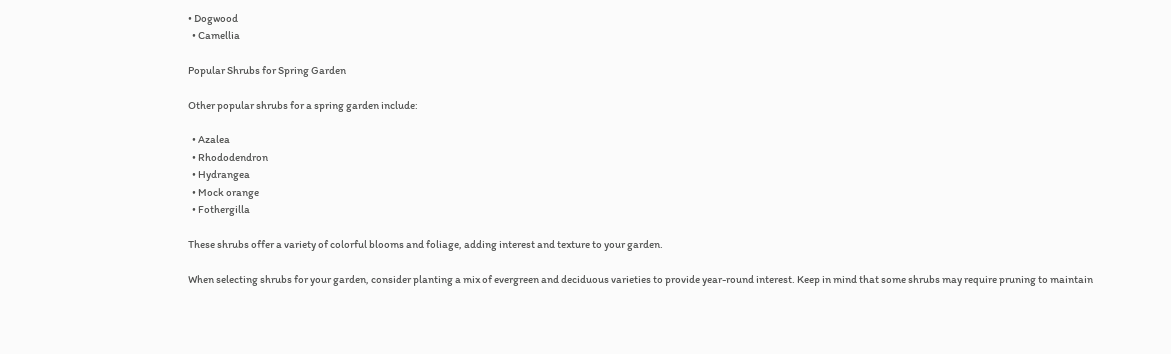• Dogwood
  • Camellia

Popular Shrubs for Spring Garden

Other popular shrubs for a spring garden include:

  • Azalea
  • Rhododendron
  • Hydrangea
  • Mock orange
  • Fothergilla

These shrubs offer a variety of colorful blooms and foliage, adding interest and texture to your garden.

When selecting shrubs for your garden, consider planting a mix of evergreen and deciduous varieties to provide year-round interest. Keep in mind that some shrubs may require pruning to maintain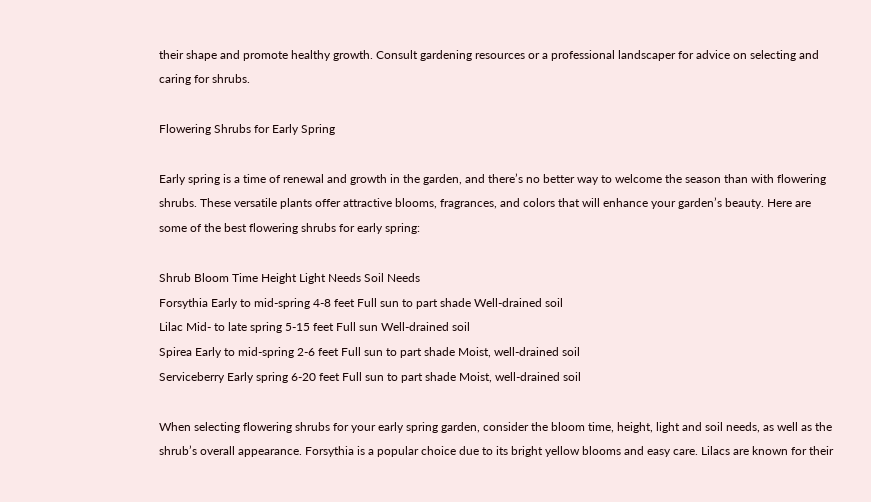their shape and promote healthy growth. Consult gardening resources or a professional landscaper for advice on selecting and caring for shrubs.

Flowering Shrubs for Early Spring

Early spring is a time of renewal and growth in the garden, and there’s no better way to welcome the season than with flowering shrubs. These versatile plants offer attractive blooms, fragrances, and colors that will enhance your garden’s beauty. Here are some of the best flowering shrubs for early spring:

Shrub Bloom Time Height Light Needs Soil Needs
Forsythia Early to mid-spring 4-8 feet Full sun to part shade Well-drained soil
Lilac Mid- to late spring 5-15 feet Full sun Well-drained soil
Spirea Early to mid-spring 2-6 feet Full sun to part shade Moist, well-drained soil
Serviceberry Early spring 6-20 feet Full sun to part shade Moist, well-drained soil

When selecting flowering shrubs for your early spring garden, consider the bloom time, height, light and soil needs, as well as the shrub’s overall appearance. Forsythia is a popular choice due to its bright yellow blooms and easy care. Lilacs are known for their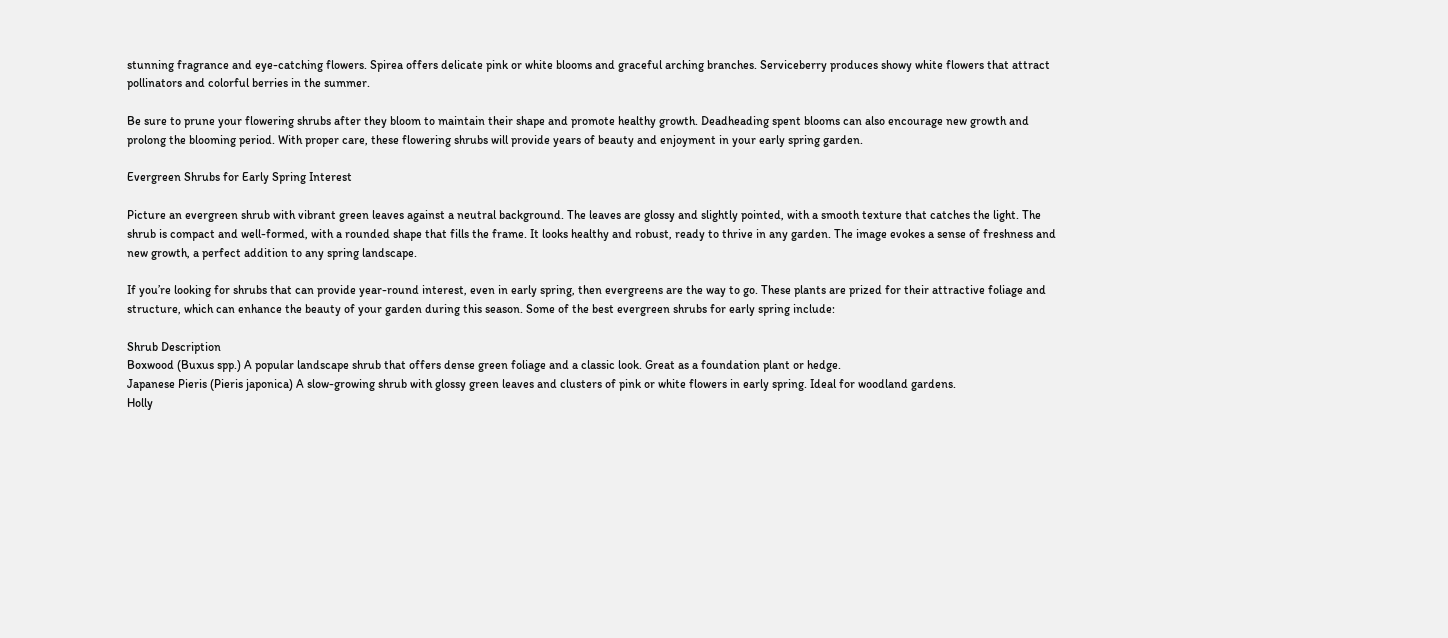stunning fragrance and eye-catching flowers. Spirea offers delicate pink or white blooms and graceful arching branches. Serviceberry produces showy white flowers that attract pollinators and colorful berries in the summer.

Be sure to prune your flowering shrubs after they bloom to maintain their shape and promote healthy growth. Deadheading spent blooms can also encourage new growth and prolong the blooming period. With proper care, these flowering shrubs will provide years of beauty and enjoyment in your early spring garden.

Evergreen Shrubs for Early Spring Interest

Picture an evergreen shrub with vibrant green leaves against a neutral background. The leaves are glossy and slightly pointed, with a smooth texture that catches the light. The shrub is compact and well-formed, with a rounded shape that fills the frame. It looks healthy and robust, ready to thrive in any garden. The image evokes a sense of freshness and new growth, a perfect addition to any spring landscape.

If you’re looking for shrubs that can provide year-round interest, even in early spring, then evergreens are the way to go. These plants are prized for their attractive foliage and structure, which can enhance the beauty of your garden during this season. Some of the best evergreen shrubs for early spring include:

Shrub Description
Boxwood (Buxus spp.) A popular landscape shrub that offers dense green foliage and a classic look. Great as a foundation plant or hedge.
Japanese Pieris (Pieris japonica) A slow-growing shrub with glossy green leaves and clusters of pink or white flowers in early spring. Ideal for woodland gardens.
Holly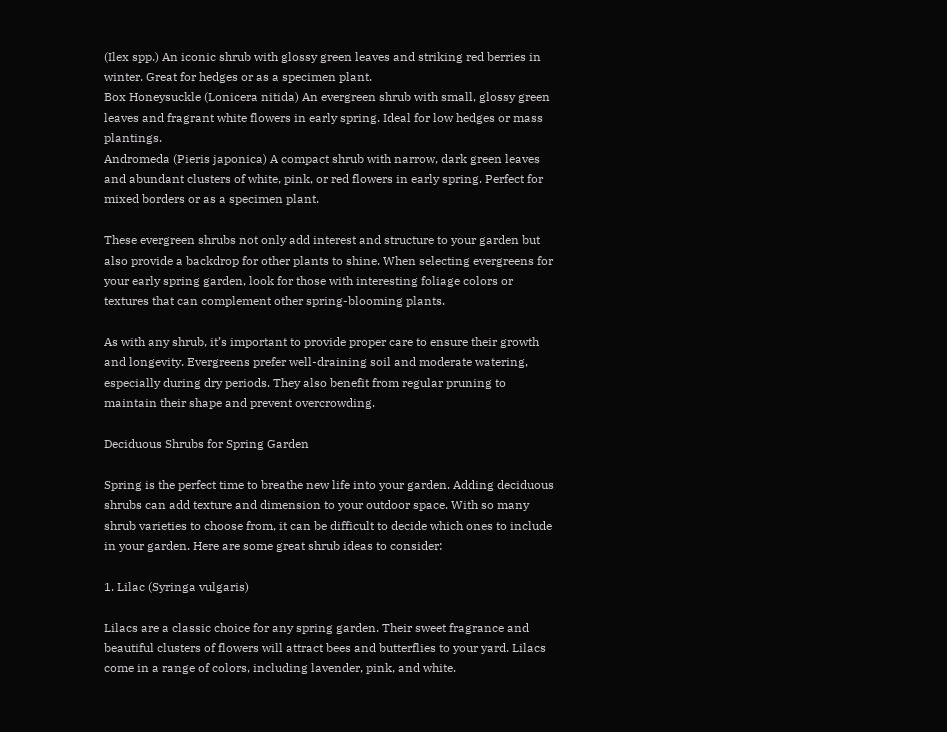(Ilex spp.) An iconic shrub with glossy green leaves and striking red berries in winter. Great for hedges or as a specimen plant.
Box Honeysuckle (Lonicera nitida) An evergreen shrub with small, glossy green leaves and fragrant white flowers in early spring. Ideal for low hedges or mass plantings.
Andromeda (Pieris japonica) A compact shrub with narrow, dark green leaves and abundant clusters of white, pink, or red flowers in early spring. Perfect for mixed borders or as a specimen plant.

These evergreen shrubs not only add interest and structure to your garden but also provide a backdrop for other plants to shine. When selecting evergreens for your early spring garden, look for those with interesting foliage colors or textures that can complement other spring-blooming plants.

As with any shrub, it’s important to provide proper care to ensure their growth and longevity. Evergreens prefer well-draining soil and moderate watering, especially during dry periods. They also benefit from regular pruning to maintain their shape and prevent overcrowding.

Deciduous Shrubs for Spring Garden

Spring is the perfect time to breathe new life into your garden. Adding deciduous shrubs can add texture and dimension to your outdoor space. With so many shrub varieties to choose from, it can be difficult to decide which ones to include in your garden. Here are some great shrub ideas to consider:

1. Lilac (Syringa vulgaris)

Lilacs are a classic choice for any spring garden. Their sweet fragrance and beautiful clusters of flowers will attract bees and butterflies to your yard. Lilacs come in a range of colors, including lavender, pink, and white.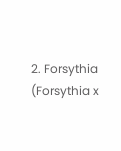2. Forsythia (Forsythia x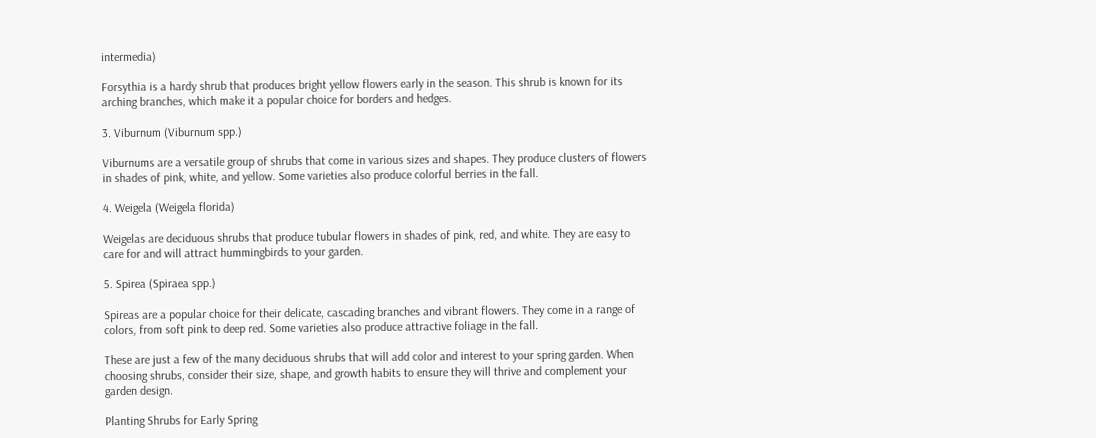intermedia)

Forsythia is a hardy shrub that produces bright yellow flowers early in the season. This shrub is known for its arching branches, which make it a popular choice for borders and hedges.

3. Viburnum (Viburnum spp.)

Viburnums are a versatile group of shrubs that come in various sizes and shapes. They produce clusters of flowers in shades of pink, white, and yellow. Some varieties also produce colorful berries in the fall.

4. Weigela (Weigela florida)

Weigelas are deciduous shrubs that produce tubular flowers in shades of pink, red, and white. They are easy to care for and will attract hummingbirds to your garden.

5. Spirea (Spiraea spp.)

Spireas are a popular choice for their delicate, cascading branches and vibrant flowers. They come in a range of colors, from soft pink to deep red. Some varieties also produce attractive foliage in the fall.

These are just a few of the many deciduous shrubs that will add color and interest to your spring garden. When choosing shrubs, consider their size, shape, and growth habits to ensure they will thrive and complement your garden design.

Planting Shrubs for Early Spring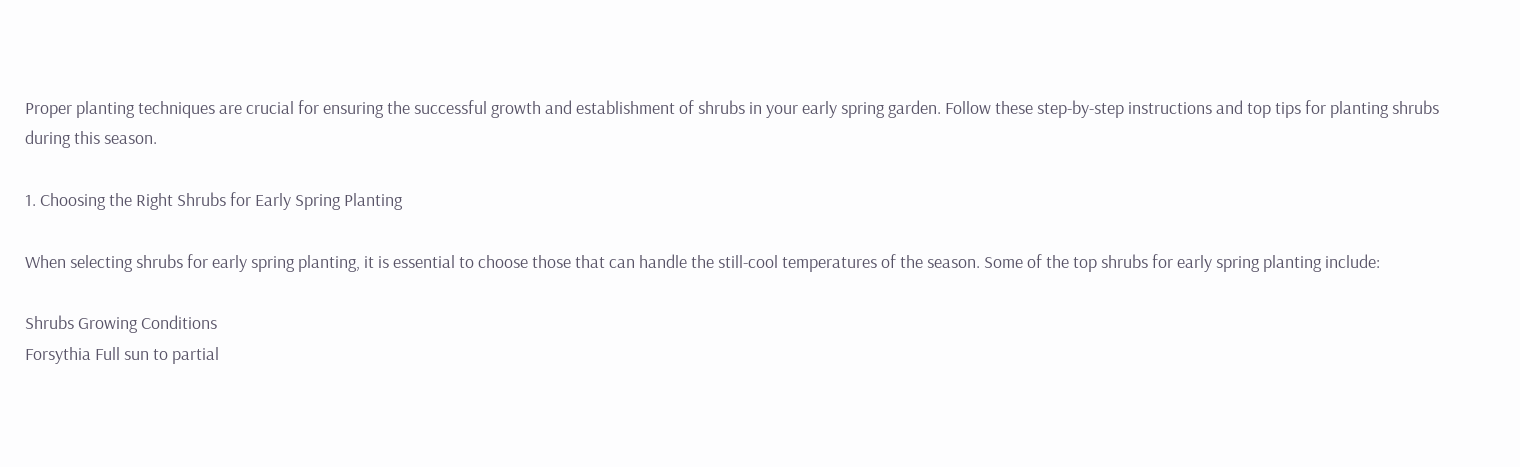Proper planting techniques are crucial for ensuring the successful growth and establishment of shrubs in your early spring garden. Follow these step-by-step instructions and top tips for planting shrubs during this season.

1. Choosing the Right Shrubs for Early Spring Planting

When selecting shrubs for early spring planting, it is essential to choose those that can handle the still-cool temperatures of the season. Some of the top shrubs for early spring planting include:

Shrubs Growing Conditions
Forsythia Full sun to partial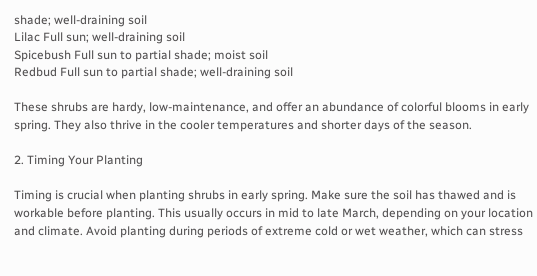shade; well-draining soil
Lilac Full sun; well-draining soil
Spicebush Full sun to partial shade; moist soil
Redbud Full sun to partial shade; well-draining soil

These shrubs are hardy, low-maintenance, and offer an abundance of colorful blooms in early spring. They also thrive in the cooler temperatures and shorter days of the season.

2. Timing Your Planting

Timing is crucial when planting shrubs in early spring. Make sure the soil has thawed and is workable before planting. This usually occurs in mid to late March, depending on your location and climate. Avoid planting during periods of extreme cold or wet weather, which can stress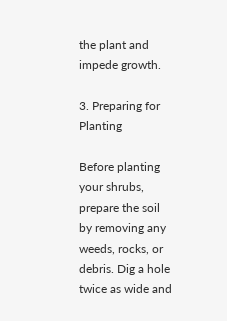the plant and impede growth.

3. Preparing for Planting

Before planting your shrubs, prepare the soil by removing any weeds, rocks, or debris. Dig a hole twice as wide and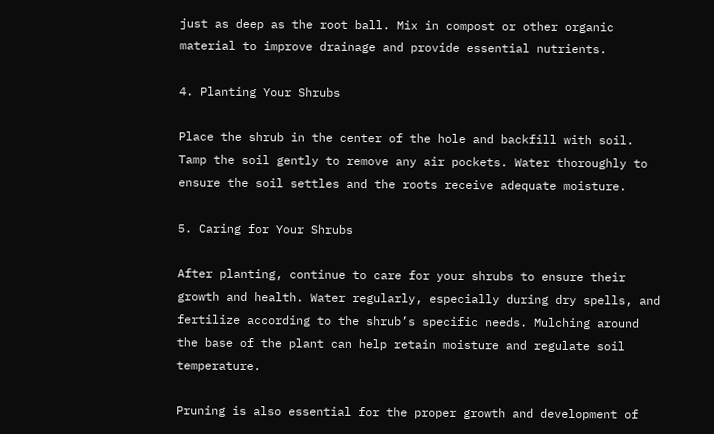just as deep as the root ball. Mix in compost or other organic material to improve drainage and provide essential nutrients.

4. Planting Your Shrubs

Place the shrub in the center of the hole and backfill with soil. Tamp the soil gently to remove any air pockets. Water thoroughly to ensure the soil settles and the roots receive adequate moisture.

5. Caring for Your Shrubs

After planting, continue to care for your shrubs to ensure their growth and health. Water regularly, especially during dry spells, and fertilize according to the shrub’s specific needs. Mulching around the base of the plant can help retain moisture and regulate soil temperature.

Pruning is also essential for the proper growth and development of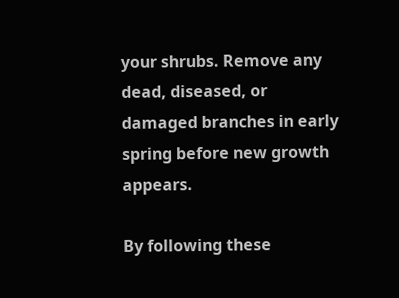your shrubs. Remove any dead, diseased, or damaged branches in early spring before new growth appears.

By following these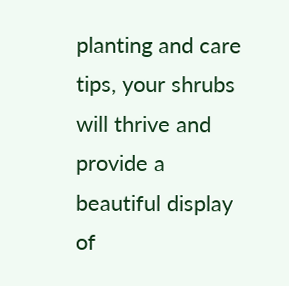planting and care tips, your shrubs will thrive and provide a beautiful display of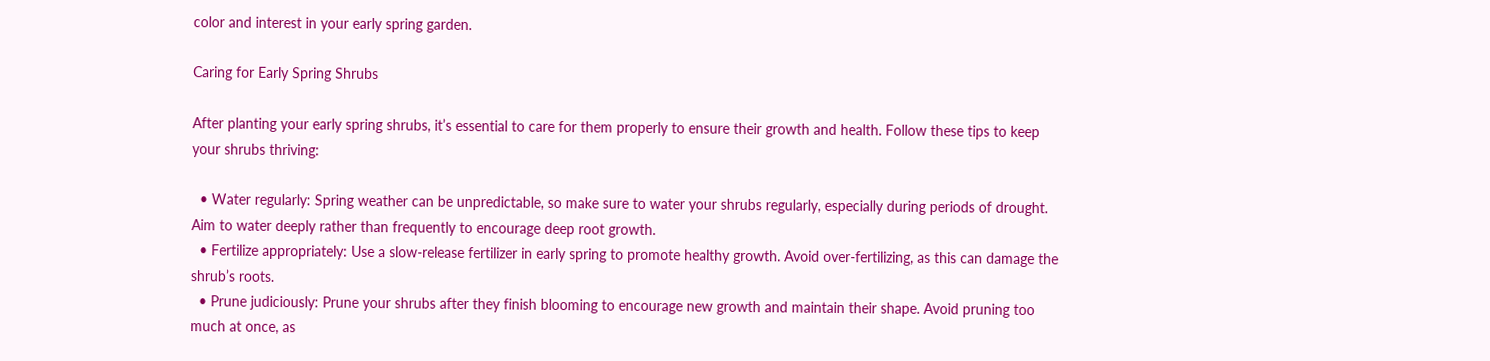color and interest in your early spring garden.

Caring for Early Spring Shrubs

After planting your early spring shrubs, it’s essential to care for them properly to ensure their growth and health. Follow these tips to keep your shrubs thriving:

  • Water regularly: Spring weather can be unpredictable, so make sure to water your shrubs regularly, especially during periods of drought. Aim to water deeply rather than frequently to encourage deep root growth.
  • Fertilize appropriately: Use a slow-release fertilizer in early spring to promote healthy growth. Avoid over-fertilizing, as this can damage the shrub’s roots.
  • Prune judiciously: Prune your shrubs after they finish blooming to encourage new growth and maintain their shape. Avoid pruning too much at once, as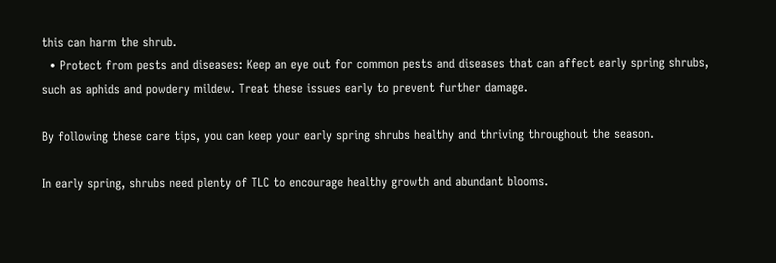this can harm the shrub.
  • Protect from pests and diseases: Keep an eye out for common pests and diseases that can affect early spring shrubs, such as aphids and powdery mildew. Treat these issues early to prevent further damage.

By following these care tips, you can keep your early spring shrubs healthy and thriving throughout the season.

In early spring, shrubs need plenty of TLC to encourage healthy growth and abundant blooms.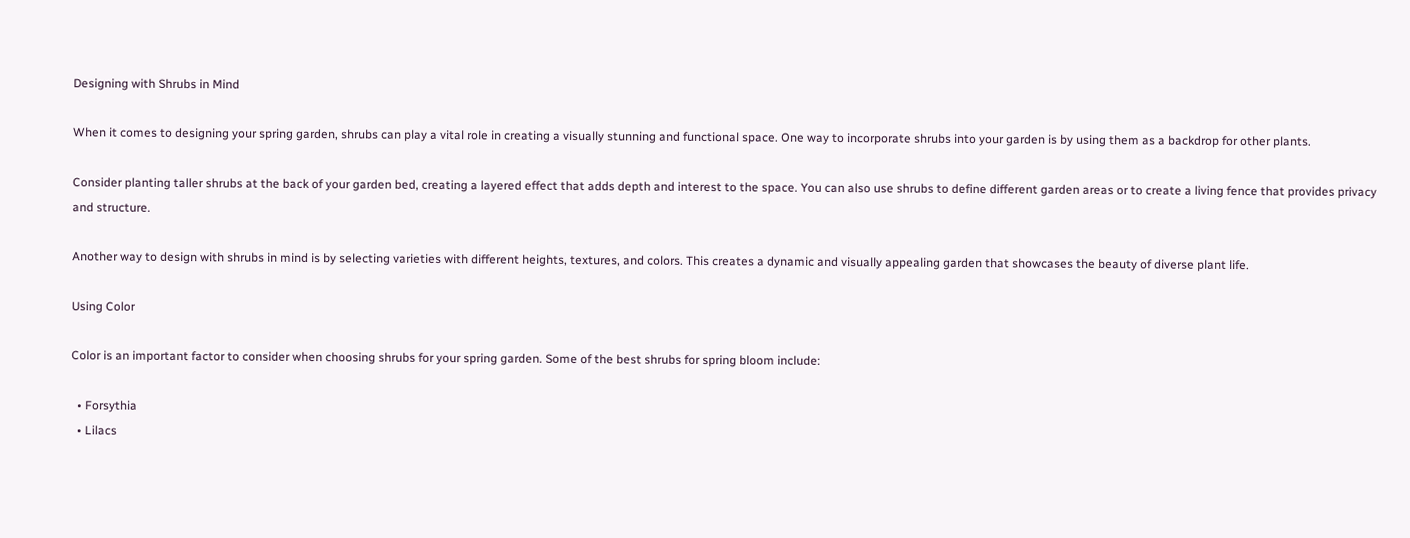Designing with Shrubs in Mind

When it comes to designing your spring garden, shrubs can play a vital role in creating a visually stunning and functional space. One way to incorporate shrubs into your garden is by using them as a backdrop for other plants.

Consider planting taller shrubs at the back of your garden bed, creating a layered effect that adds depth and interest to the space. You can also use shrubs to define different garden areas or to create a living fence that provides privacy and structure.

Another way to design with shrubs in mind is by selecting varieties with different heights, textures, and colors. This creates a dynamic and visually appealing garden that showcases the beauty of diverse plant life.

Using Color

Color is an important factor to consider when choosing shrubs for your spring garden. Some of the best shrubs for spring bloom include:

  • Forsythia
  • Lilacs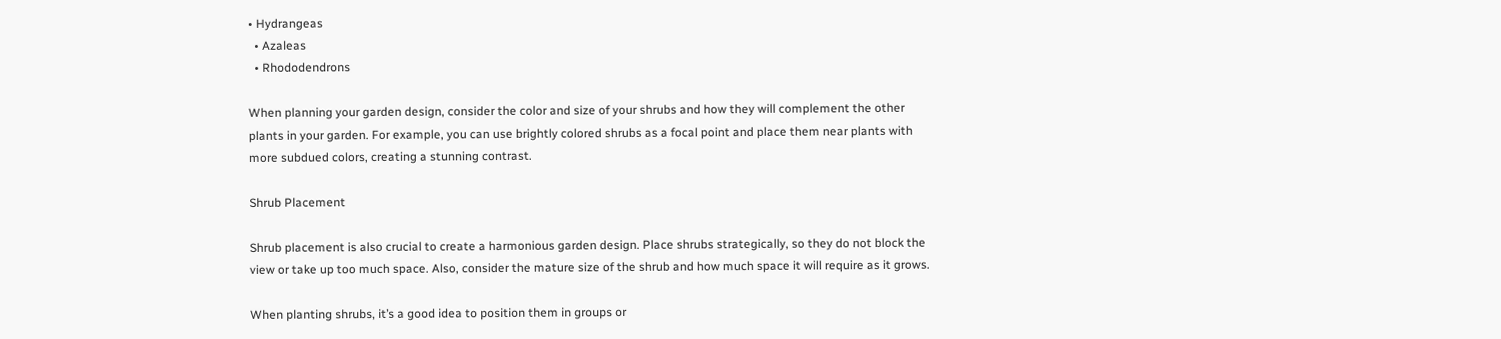• Hydrangeas
  • Azaleas
  • Rhododendrons

When planning your garden design, consider the color and size of your shrubs and how they will complement the other plants in your garden. For example, you can use brightly colored shrubs as a focal point and place them near plants with more subdued colors, creating a stunning contrast.

Shrub Placement

Shrub placement is also crucial to create a harmonious garden design. Place shrubs strategically, so they do not block the view or take up too much space. Also, consider the mature size of the shrub and how much space it will require as it grows.

When planting shrubs, it’s a good idea to position them in groups or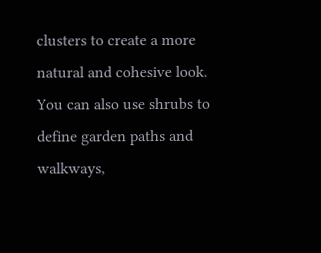clusters to create a more natural and cohesive look. You can also use shrubs to define garden paths and walkways,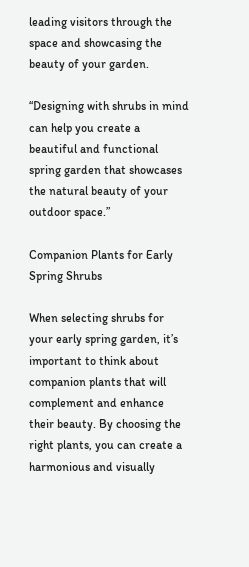leading visitors through the space and showcasing the beauty of your garden.

“Designing with shrubs in mind can help you create a beautiful and functional spring garden that showcases the natural beauty of your outdoor space.”

Companion Plants for Early Spring Shrubs

When selecting shrubs for your early spring garden, it’s important to think about companion plants that will complement and enhance their beauty. By choosing the right plants, you can create a harmonious and visually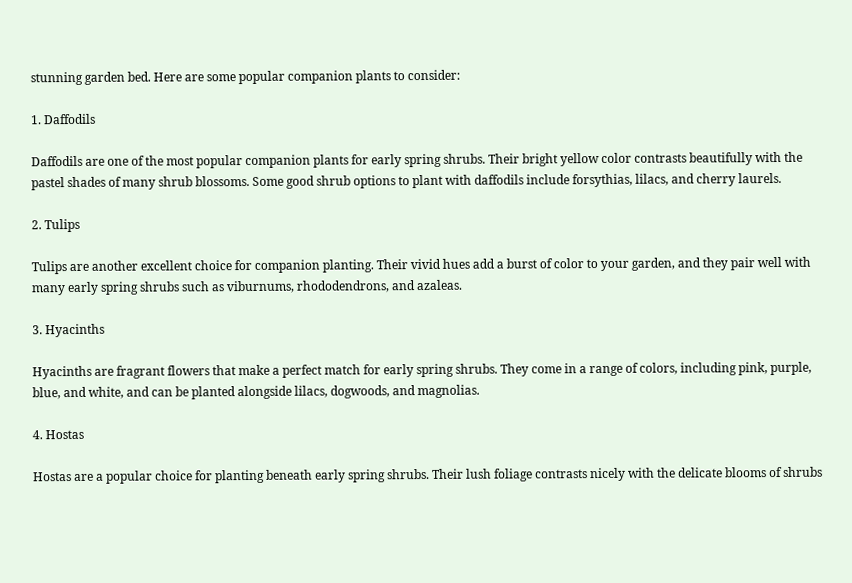stunning garden bed. Here are some popular companion plants to consider:

1. Daffodils

Daffodils are one of the most popular companion plants for early spring shrubs. Their bright yellow color contrasts beautifully with the pastel shades of many shrub blossoms. Some good shrub options to plant with daffodils include forsythias, lilacs, and cherry laurels.

2. Tulips

Tulips are another excellent choice for companion planting. Their vivid hues add a burst of color to your garden, and they pair well with many early spring shrubs such as viburnums, rhododendrons, and azaleas.

3. Hyacinths

Hyacinths are fragrant flowers that make a perfect match for early spring shrubs. They come in a range of colors, including pink, purple, blue, and white, and can be planted alongside lilacs, dogwoods, and magnolias.

4. Hostas

Hostas are a popular choice for planting beneath early spring shrubs. Their lush foliage contrasts nicely with the delicate blooms of shrubs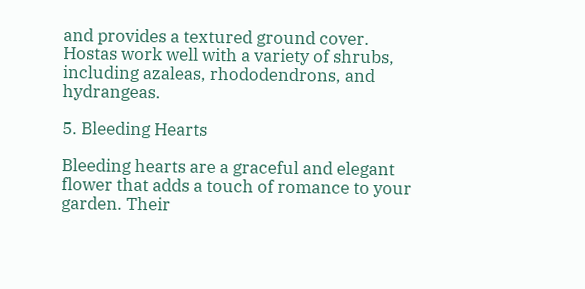and provides a textured ground cover. Hostas work well with a variety of shrubs, including azaleas, rhododendrons, and hydrangeas.

5. Bleeding Hearts

Bleeding hearts are a graceful and elegant flower that adds a touch of romance to your garden. Their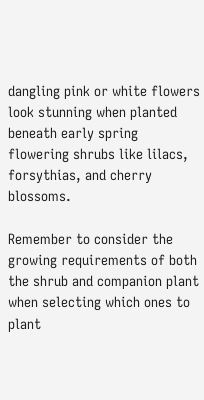dangling pink or white flowers look stunning when planted beneath early spring flowering shrubs like lilacs, forsythias, and cherry blossoms.

Remember to consider the growing requirements of both the shrub and companion plant when selecting which ones to plant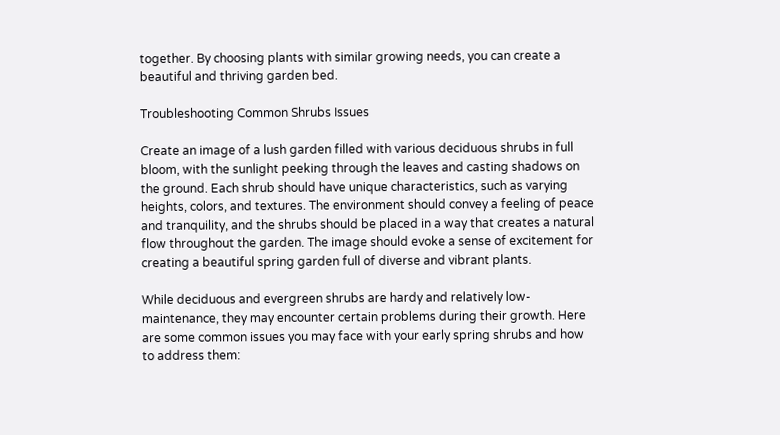together. By choosing plants with similar growing needs, you can create a beautiful and thriving garden bed.

Troubleshooting Common Shrubs Issues

Create an image of a lush garden filled with various deciduous shrubs in full bloom, with the sunlight peeking through the leaves and casting shadows on the ground. Each shrub should have unique characteristics, such as varying heights, colors, and textures. The environment should convey a feeling of peace and tranquility, and the shrubs should be placed in a way that creates a natural flow throughout the garden. The image should evoke a sense of excitement for creating a beautiful spring garden full of diverse and vibrant plants.

While deciduous and evergreen shrubs are hardy and relatively low-maintenance, they may encounter certain problems during their growth. Here are some common issues you may face with your early spring shrubs and how to address them: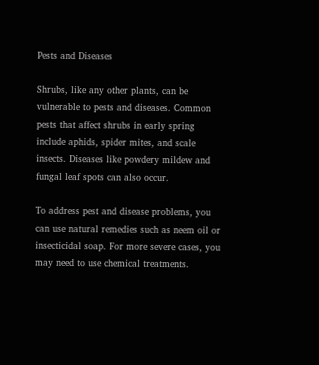Pests and Diseases

Shrubs, like any other plants, can be vulnerable to pests and diseases. Common pests that affect shrubs in early spring include aphids, spider mites, and scale insects. Diseases like powdery mildew and fungal leaf spots can also occur.

To address pest and disease problems, you can use natural remedies such as neem oil or insecticidal soap. For more severe cases, you may need to use chemical treatments.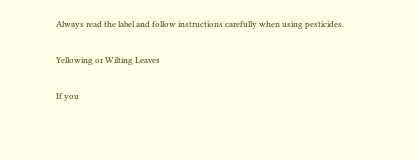Always read the label and follow instructions carefully when using pesticides.

Yellowing or Wilting Leaves

If you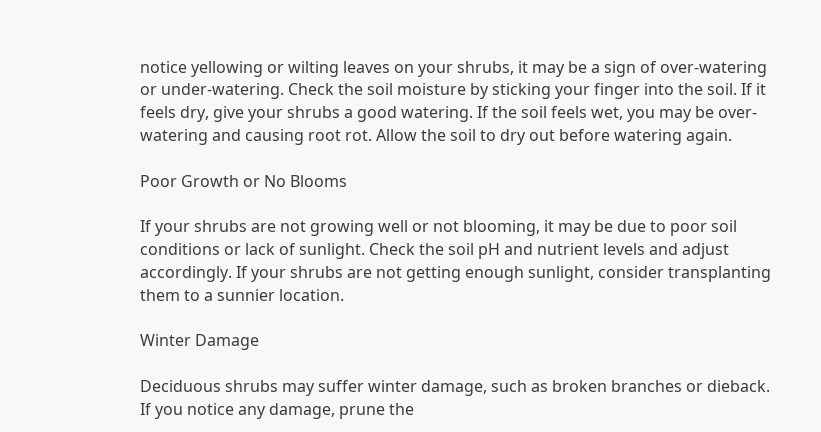notice yellowing or wilting leaves on your shrubs, it may be a sign of over-watering or under-watering. Check the soil moisture by sticking your finger into the soil. If it feels dry, give your shrubs a good watering. If the soil feels wet, you may be over-watering and causing root rot. Allow the soil to dry out before watering again.

Poor Growth or No Blooms

If your shrubs are not growing well or not blooming, it may be due to poor soil conditions or lack of sunlight. Check the soil pH and nutrient levels and adjust accordingly. If your shrubs are not getting enough sunlight, consider transplanting them to a sunnier location.

Winter Damage

Deciduous shrubs may suffer winter damage, such as broken branches or dieback. If you notice any damage, prune the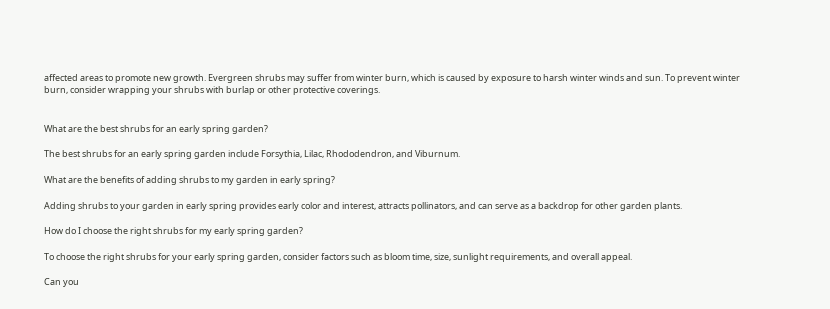affected areas to promote new growth. Evergreen shrubs may suffer from winter burn, which is caused by exposure to harsh winter winds and sun. To prevent winter burn, consider wrapping your shrubs with burlap or other protective coverings.


What are the best shrubs for an early spring garden?

The best shrubs for an early spring garden include Forsythia, Lilac, Rhododendron, and Viburnum.

What are the benefits of adding shrubs to my garden in early spring?

Adding shrubs to your garden in early spring provides early color and interest, attracts pollinators, and can serve as a backdrop for other garden plants.

How do I choose the right shrubs for my early spring garden?

To choose the right shrubs for your early spring garden, consider factors such as bloom time, size, sunlight requirements, and overall appeal.

Can you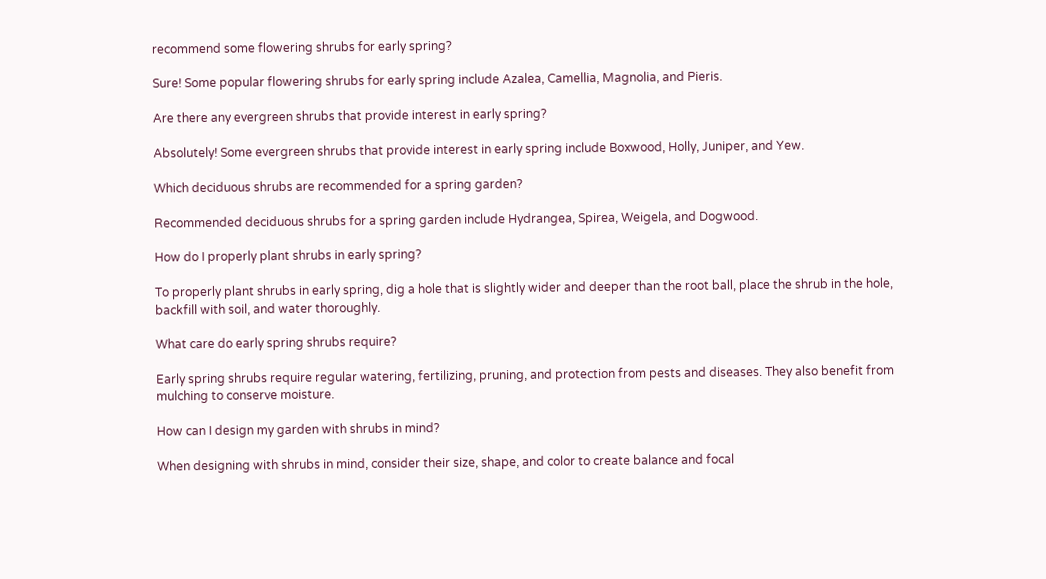recommend some flowering shrubs for early spring?

Sure! Some popular flowering shrubs for early spring include Azalea, Camellia, Magnolia, and Pieris.

Are there any evergreen shrubs that provide interest in early spring?

Absolutely! Some evergreen shrubs that provide interest in early spring include Boxwood, Holly, Juniper, and Yew.

Which deciduous shrubs are recommended for a spring garden?

Recommended deciduous shrubs for a spring garden include Hydrangea, Spirea, Weigela, and Dogwood.

How do I properly plant shrubs in early spring?

To properly plant shrubs in early spring, dig a hole that is slightly wider and deeper than the root ball, place the shrub in the hole, backfill with soil, and water thoroughly.

What care do early spring shrubs require?

Early spring shrubs require regular watering, fertilizing, pruning, and protection from pests and diseases. They also benefit from mulching to conserve moisture.

How can I design my garden with shrubs in mind?

When designing with shrubs in mind, consider their size, shape, and color to create balance and focal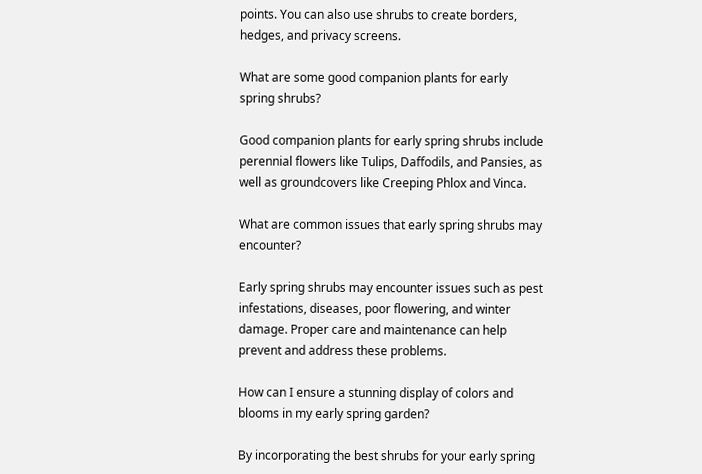points. You can also use shrubs to create borders, hedges, and privacy screens.

What are some good companion plants for early spring shrubs?

Good companion plants for early spring shrubs include perennial flowers like Tulips, Daffodils, and Pansies, as well as groundcovers like Creeping Phlox and Vinca.

What are common issues that early spring shrubs may encounter?

Early spring shrubs may encounter issues such as pest infestations, diseases, poor flowering, and winter damage. Proper care and maintenance can help prevent and address these problems.

How can I ensure a stunning display of colors and blooms in my early spring garden?

By incorporating the best shrubs for your early spring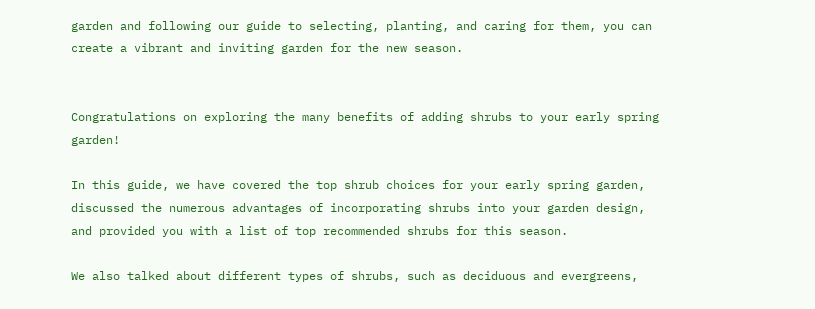garden and following our guide to selecting, planting, and caring for them, you can create a vibrant and inviting garden for the new season.


Congratulations on exploring the many benefits of adding shrubs to your early spring garden!

In this guide, we have covered the top shrub choices for your early spring garden, discussed the numerous advantages of incorporating shrubs into your garden design, and provided you with a list of top recommended shrubs for this season.

We also talked about different types of shrubs, such as deciduous and evergreens,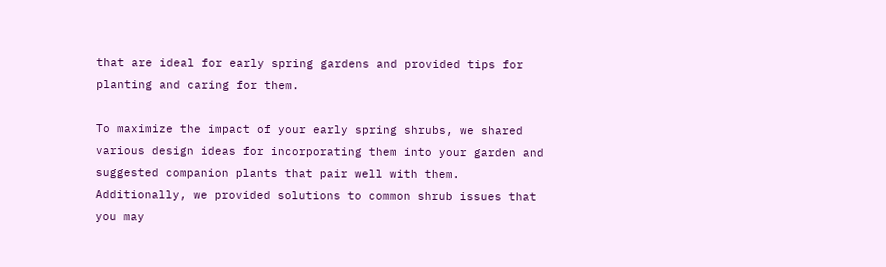that are ideal for early spring gardens and provided tips for planting and caring for them.

To maximize the impact of your early spring shrubs, we shared various design ideas for incorporating them into your garden and suggested companion plants that pair well with them. Additionally, we provided solutions to common shrub issues that you may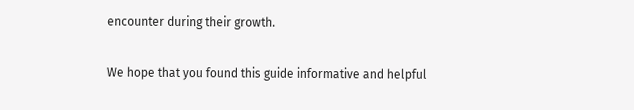encounter during their growth.

We hope that you found this guide informative and helpful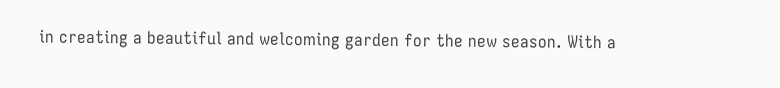in creating a beautiful and welcoming garden for the new season. With a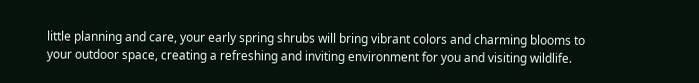little planning and care, your early spring shrubs will bring vibrant colors and charming blooms to your outdoor space, creating a refreshing and inviting environment for you and visiting wildlife.